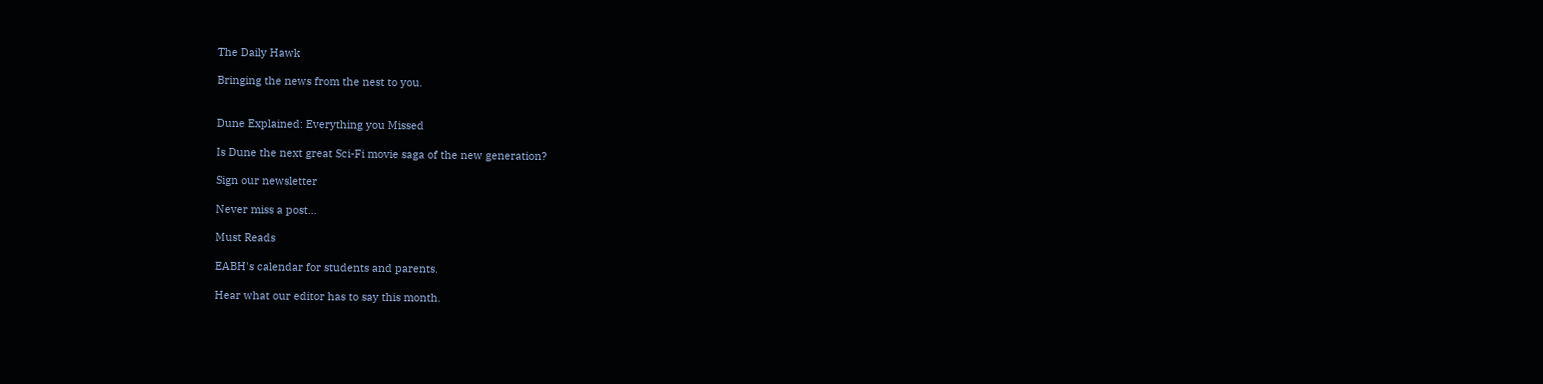The Daily Hawk

Bringing the news from the nest to you.


Dune Explained: Everything you Missed

Is Dune the next great Sci-Fi movie saga of the new generation?

Sign our newsletter

Never miss a post...

Must Reads

EABH's calendar for students and parents.

Hear what our editor has to say this month.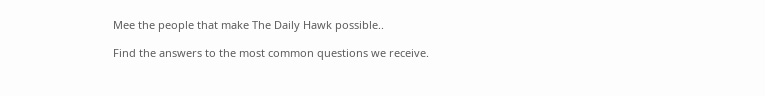Mee the people that make The Daily Hawk possible..

Find the answers to the most common questions we receive.